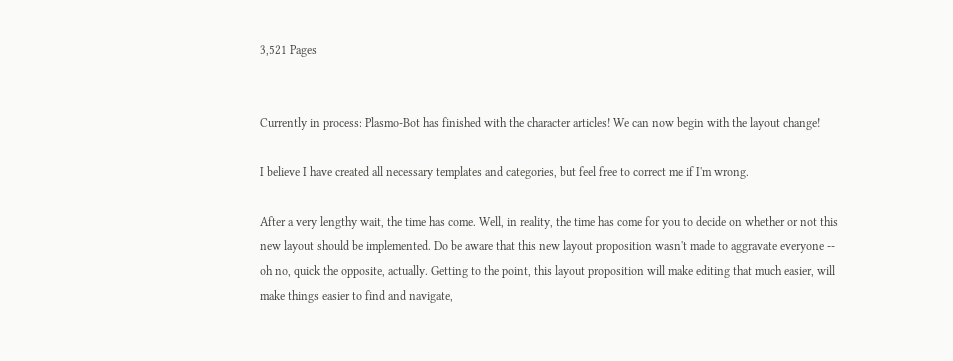3,521 Pages


Currently in process: Plasmo-Bot has finished with the character articles! We can now begin with the layout change!

I believe I have created all necessary templates and categories, but feel free to correct me if I'm wrong.

After a very lengthy wait, the time has come. Well, in reality, the time has come for you to decide on whether or not this new layout should be implemented. Do be aware that this new layout proposition wasn't made to aggravate everyone -- oh no, quick the opposite, actually. Getting to the point, this layout proposition will make editing that much easier, will make things easier to find and navigate,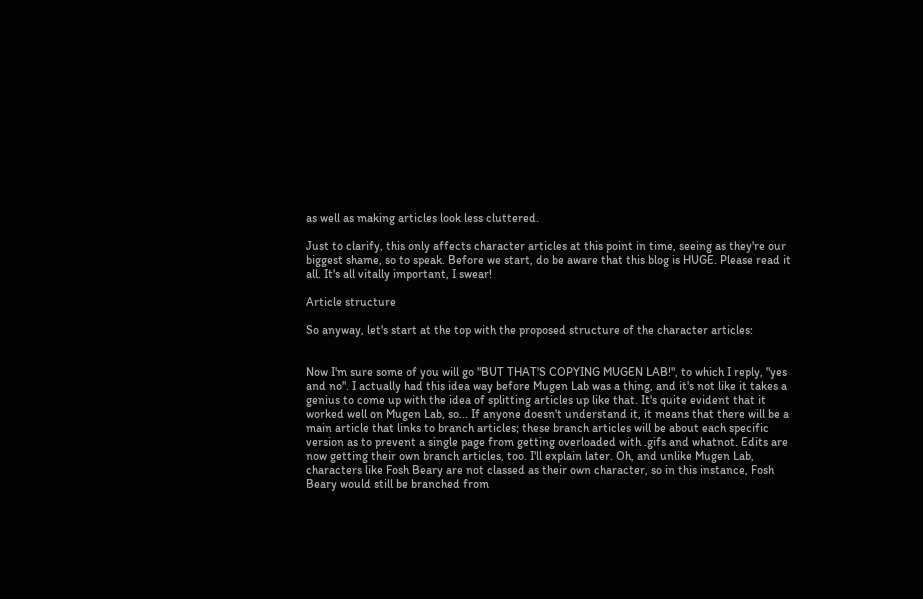as well as making articles look less cluttered.

Just to clarify, this only affects character articles at this point in time, seeing as they're our biggest shame, so to speak. Before we start, do be aware that this blog is HUGE. Please read it all. It's all vitally important, I swear!

Article structure

So anyway, let's start at the top with the proposed structure of the character articles:


Now I'm sure some of you will go "BUT THAT'S COPYING MUGEN LAB!", to which I reply, "yes and no". I actually had this idea way before Mugen Lab was a thing, and it's not like it takes a genius to come up with the idea of splitting articles up like that. It's quite evident that it worked well on Mugen Lab, so... If anyone doesn't understand it, it means that there will be a main article that links to branch articles; these branch articles will be about each specific version as to prevent a single page from getting overloaded with .gifs and whatnot. Edits are now getting their own branch articles, too. I'll explain later. Oh, and unlike Mugen Lab, characters like Fosh Beary are not classed as their own character, so in this instance, Fosh Beary would still be branched from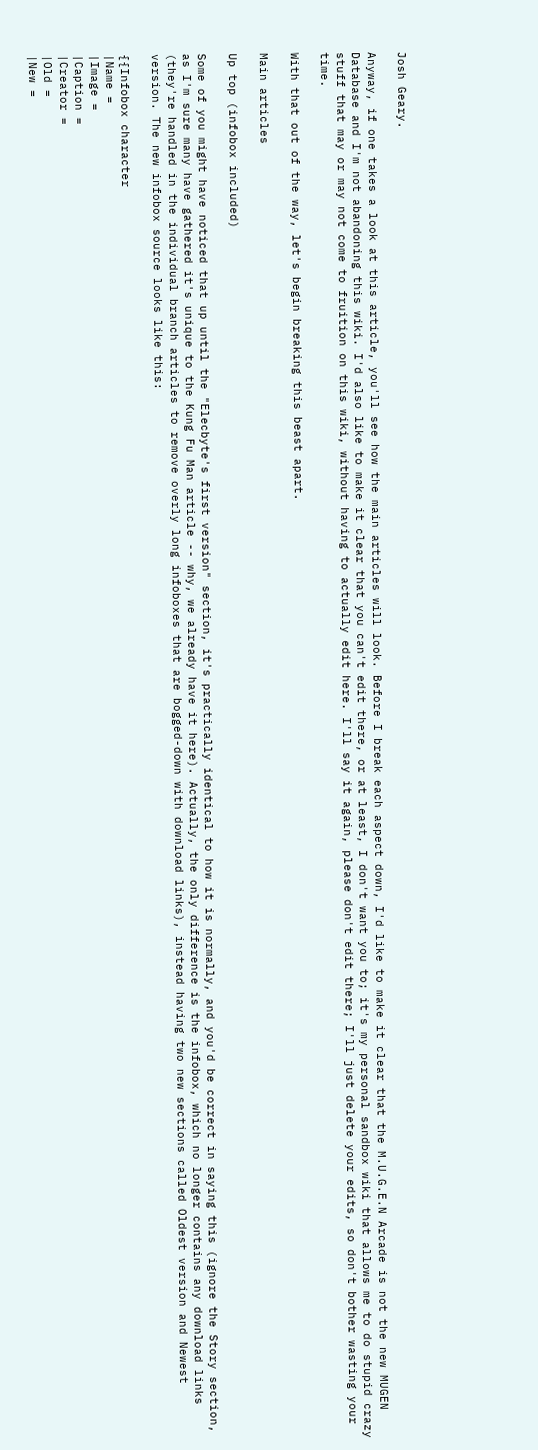Josh Geary.

Anyway, if one takes a look at this article, you'll see how the main articles will look. Before I break each aspect down, I'd like to make it clear that the M.U.G.E.N Arcade is not the new MUGEN Database and I'm not abandoning this wiki. I'd also like to make it clear that you can't edit there, or at least, I don't want you to; it's my personal sandbox wiki that allows me to do stupid crazy stuff that may or may not come to fruition on this wiki, without having to actually edit here. I'll say it again, please don't edit there; I'll just delete your edits, so don't bother wasting your time.

With that out of the way, let's begin breaking this beast apart.

Main articles

Up top (infobox included)

Some of you might have noticed that up until the "Elecbyte's first version" section, it's practically identical to how it is normally, and you'd be correct in saying this (ignore the Story section, as I'm sure many have gathered it's unique to the Kung Fu Man article -- why, we already have it here). Actually, the only difference is the infobox, which no longer contains any download links (they're handled in the individual branch articles to remove overly long infoboxes that are bogged-down with download links), instead having two new sections called Oldest version and Newest version. The new infobox source looks like this:

{{Infobox character
|Name =
|Image =
|Caption =
|Creator =
|Old =
|New =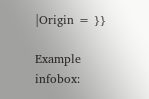|Origin = }}

Example infobox: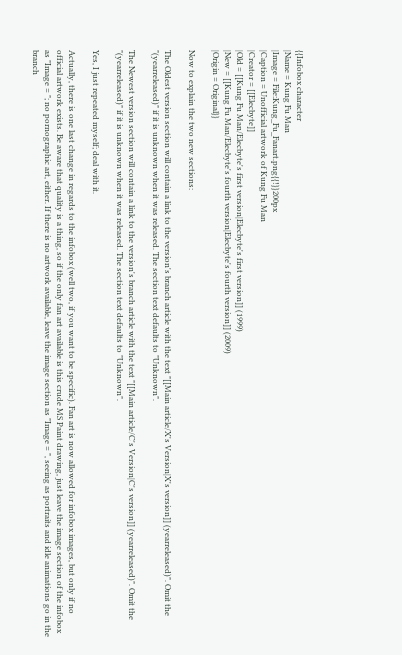{{Infobox character
|Name = Kung Fu Man
|Image = File:Kung_Fu_Fanart.png{{!}}200px
|Caption = Unofficial artwork of Kung Fu Man
|Creator = [[Elecbyte]]
|Old = [[Kung Fu Man/Elecbyte's first version|Elecbyte's first version]] (1999)
|New = [[Kung Fu Man/Elecbyte's fourth version|Elecbyte's fourth version]] (2009)
|Origin = Original}}

Now to explain the two new sections:

The Oldest version section will contain a link to the version's branch article with the text "[[Main article/X's Version|X's version]] (yearreleased)". Omit the "(yearreleased)" if it is unknown when it was released. The section text defaults to "Unknown".

The Newest version section will contain a link to the version's branch article with the text "[[Main article/C's Version|C's version]] (yearreleased)". Omit the "(yearreleased)" if it is unknown when it was released. The section text defaults to "Unknown".

Yes, I just repeated myself; deal with it.

Actually, there is one last change in regards to the infobox (well two, if you want to be specific). Fan art is now allowed for infobox images, but only if no official artwork exists. Be aware that quality is a thing, so if the only fan art available is this crude MS Paint drawing, just leave the image section of the infobox as "Image = "; no pornographic art, either. If there is no artwork available, leave the image section as "Image = ", seeing as portraits and idle animations go in the branch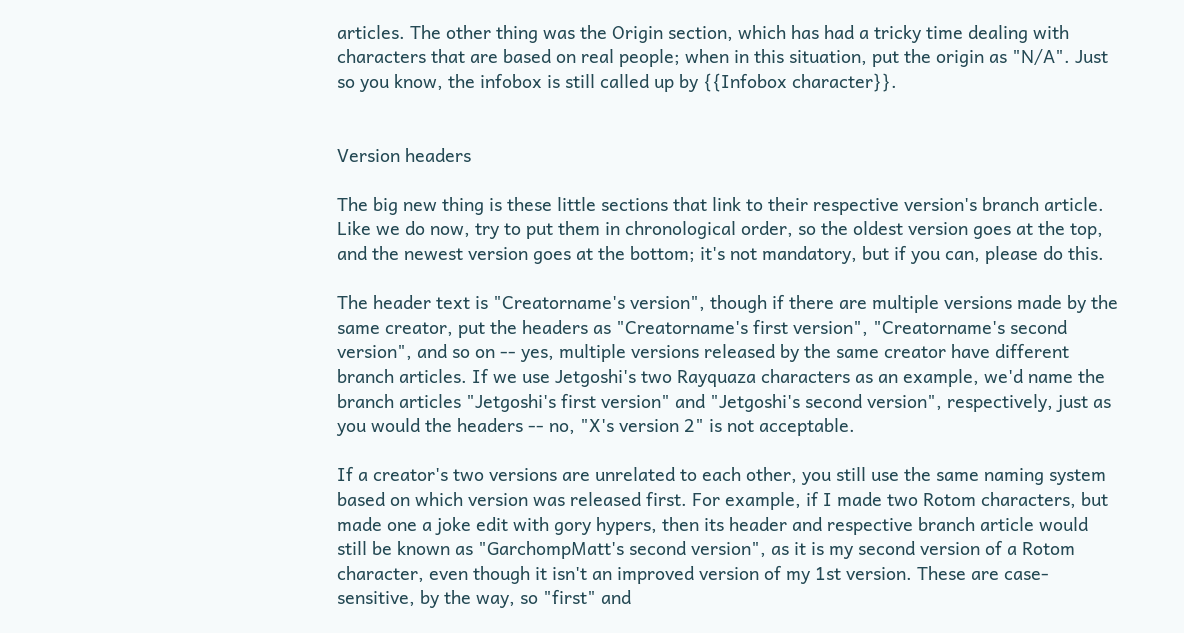articles. The other thing was the Origin section, which has had a tricky time dealing with characters that are based on real people; when in this situation, put the origin as "N/A". Just so you know, the infobox is still called up by {{Infobox character}}.


Version headers

The big new thing is these little sections that link to their respective version's branch article. Like we do now, try to put them in chronological order, so the oldest version goes at the top, and the newest version goes at the bottom; it's not mandatory, but if you can, please do this.

The header text is "Creatorname's version", though if there are multiple versions made by the same creator, put the headers as "Creatorname's first version", "Creatorname's second version", and so on -- yes, multiple versions released by the same creator have different branch articles. If we use Jetgoshi's two Rayquaza characters as an example, we'd name the branch articles "Jetgoshi's first version" and "Jetgoshi's second version", respectively, just as you would the headers -- no, "X's version 2" is not acceptable.

If a creator's two versions are unrelated to each other, you still use the same naming system based on which version was released first. For example, if I made two Rotom characters, but made one a joke edit with gory hypers, then its header and respective branch article would still be known as "GarchompMatt's second version", as it is my second version of a Rotom character, even though it isn't an improved version of my 1st version. These are case-sensitive, by the way, so "first" and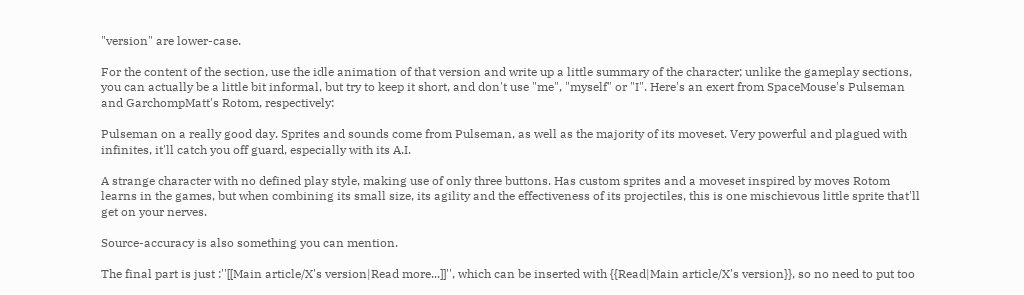"version" are lower-case.

For the content of the section, use the idle animation of that version and write up a little summary of the character; unlike the gameplay sections, you can actually be a little bit informal, but try to keep it short, and don't use "me", "myself" or "I". Here's an exert from SpaceMouse's Pulseman and GarchompMatt's Rotom, respectively:

Pulseman on a really good day. Sprites and sounds come from Pulseman, as well as the majority of its moveset. Very powerful and plagued with infinites, it'll catch you off guard, especially with its A.I.

A strange character with no defined play style, making use of only three buttons. Has custom sprites and a moveset inspired by moves Rotom learns in the games, but when combining its small size, its agility and the effectiveness of its projectiles, this is one mischievous little sprite that'll get on your nerves.

Source-accuracy is also something you can mention.

The final part is just :''[[Main article/X's version|Read more...]]'', which can be inserted with {{Read|Main article/X's version}}, so no need to put too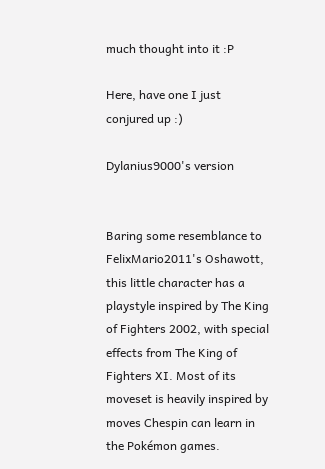much thought into it :P

Here, have one I just conjured up :)

Dylanius9000's version


Baring some resemblance to FelixMario2011's Oshawott, this little character has a playstyle inspired by The King of Fighters 2002, with special effects from The King of Fighters XI. Most of its moveset is heavily inspired by moves Chespin can learn in the Pokémon games.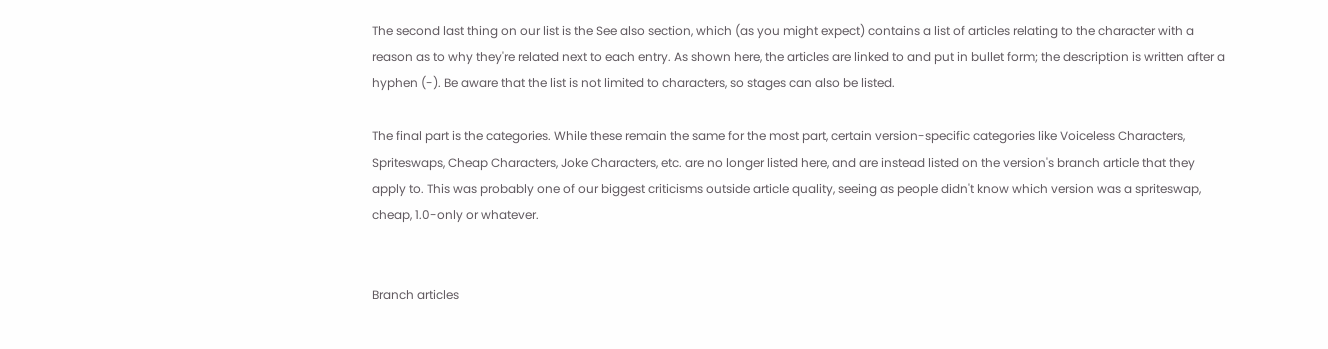The second last thing on our list is the See also section, which (as you might expect) contains a list of articles relating to the character with a reason as to why they're related next to each entry. As shown here, the articles are linked to and put in bullet form; the description is written after a hyphen (-). Be aware that the list is not limited to characters, so stages can also be listed.

The final part is the categories. While these remain the same for the most part, certain version-specific categories like Voiceless Characters, Spriteswaps, Cheap Characters, Joke Characters, etc. are no longer listed here, and are instead listed on the version's branch article that they apply to. This was probably one of our biggest criticisms outside article quality, seeing as people didn't know which version was a spriteswap, cheap, 1.0-only or whatever.


Branch articles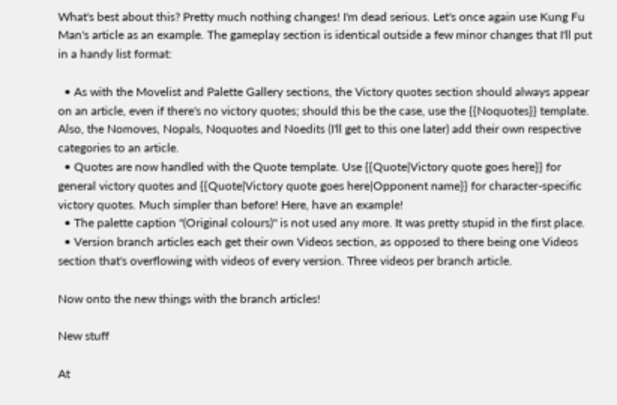What's best about this? Pretty much nothing changes! I'm dead serious. Let's once again use Kung Fu Man's article as an example. The gameplay section is identical outside a few minor changes that I'll put in a handy list format:

  • As with the Movelist and Palette Gallery sections, the Victory quotes section should always appear on an article, even if there's no victory quotes; should this be the case, use the {{Noquotes}} template. Also, the Nomoves, Nopals, Noquotes and Noedits (I'll get to this one later) add their own respective categories to an article.
  • Quotes are now handled with the Quote template. Use {{Quote|Victory quote goes here}} for general victory quotes and {{Quote|Victory quote goes here|Opponent name}} for character-specific victory quotes. Much simpler than before! Here, have an example!
  • The palette caption "(Original colours)" is not used any more. It was pretty stupid in the first place.
  • Version branch articles each get their own Videos section, as opposed to there being one Videos section that's overflowing with videos of every version. Three videos per branch article.

Now onto the new things with the branch articles!

New stuff

At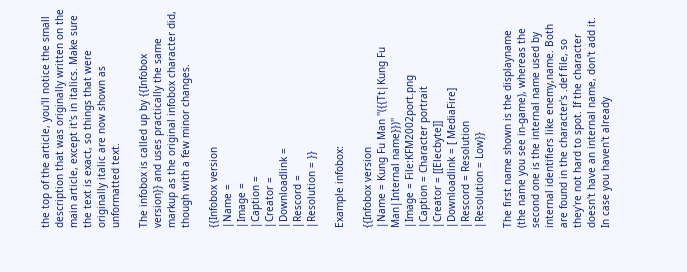the top of the article, you'll notice the small description that was originally written on the main article, except it's in italics. Make sure the text is exact, so things that were originally italic are now shown as unformatted text.

The infobox is called up by {{Infobox version}} and uses practically the same markup as the original infobox character did, though with a few minor changes.

{{Infobox version
|Name =
|Image =
|Caption =
|Creator =
|Downloadlink =
|Rescord =
|Resolution = }}

Example infobox:

{{Infobox version
|Name = Kung Fu Man ''({{Tt|Kung Fu Man|Internal name}})''
|Image = File:KFM2002port.png
|Caption = Character portrait
|Creator = [[Elecbyte]]
|Downloadlink = [ MediaFire]
|Rescord = Resolution
|Resolution = Low}}

The first name shown is the displayname (the name you see in-game), whereas the second one is the internal name used by internal identifiers like enemy,name. Both are found in the character's .def file, so they're not hard to spot. If the character doesn't have an internal name, don't add it. In case you haven't already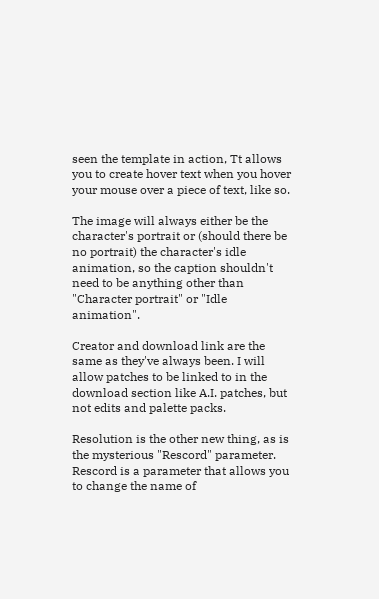seen the template in action, Tt allows you to create hover text when you hover your mouse over a piece of text, like so.

The image will always either be the character's portrait or (should there be no portrait) the character's idle animation, so the caption shouldn't need to be anything other than "Character portrait" or "Idle animation".

Creator and download link are the same as they've always been. I will allow patches to be linked to in the download section like A.I. patches, but not edits and palette packs.

Resolution is the other new thing, as is the mysterious "Rescord" parameter. Rescord is a parameter that allows you to change the name of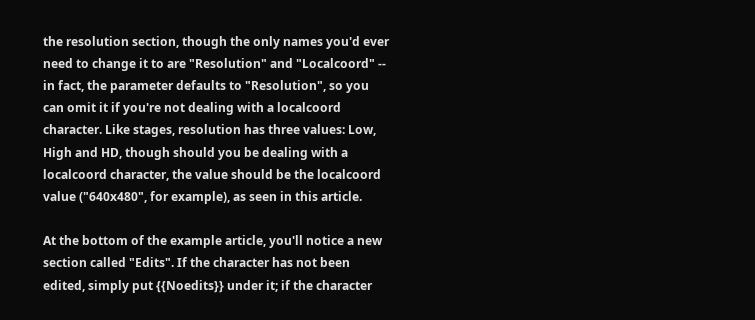the resolution section, though the only names you'd ever need to change it to are "Resolution" and "Localcoord" -- in fact, the parameter defaults to "Resolution", so you can omit it if you're not dealing with a localcoord character. Like stages, resolution has three values: Low, High and HD, though should you be dealing with a localcoord character, the value should be the localcoord value ("640x480", for example), as seen in this article.

At the bottom of the example article, you'll notice a new section called "Edits". If the character has not been edited, simply put {{Noedits}} under it; if the character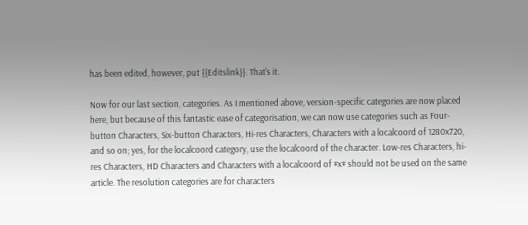has been edited, however, put {{Editslink}}. That's it.

Now for our last section, categories. As I mentioned above, version-specific categories are now placed here, but because of this fantastic ease of categorisation, we can now use categories such as Four-button Characters, Six-button Characters, Hi-res Characters, Characters with a localcoord of 1280x720, and so on; yes, for the localcoord category, use the localcoord of the character. Low-res Characters, hi-res Characters, HD Characters and Characters with a localcoord of #x# should not be used on the same article. The resolution categories are for characters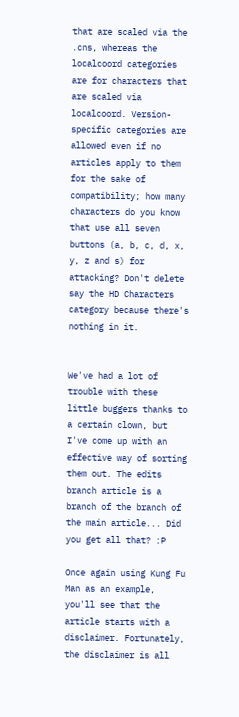that are scaled via the .cns, whereas the localcoord categories are for characters that are scaled via localcoord. Version-specific categories are allowed even if no articles apply to them for the sake of compatibility; how many characters do you know that use all seven buttons (a, b, c, d, x, y, z and s) for attacking? Don't delete say the HD Characters category because there's nothing in it.


We've had a lot of trouble with these little buggers thanks to a certain clown, but I've come up with an effective way of sorting them out. The edits branch article is a branch of the branch of the main article... Did you get all that? :P

Once again using Kung Fu Man as an example, you'll see that the article starts with a disclaimer. Fortunately, the disclaimer is all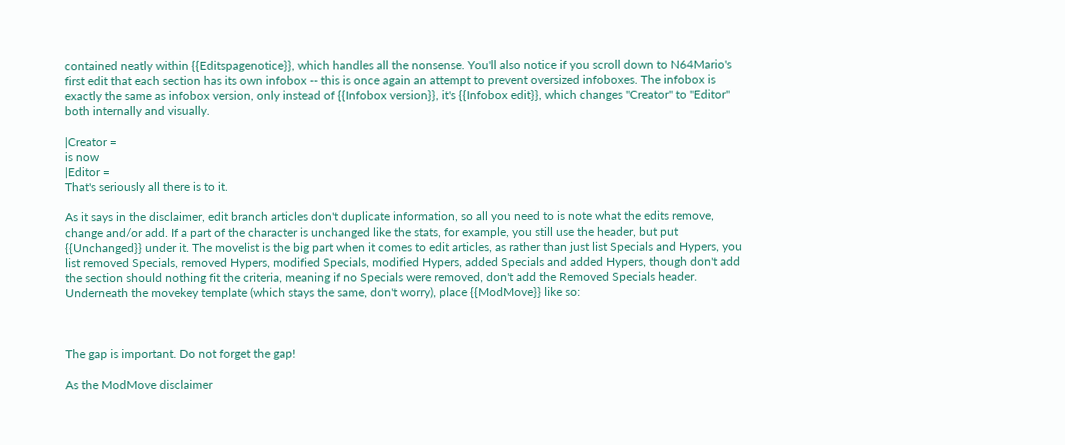contained neatly within {{Editspagenotice}}, which handles all the nonsense. You'll also notice if you scroll down to N64Mario's first edit that each section has its own infobox -- this is once again an attempt to prevent oversized infoboxes. The infobox is exactly the same as infobox version, only instead of {{Infobox version}}, it's {{Infobox edit}}, which changes "Creator" to "Editor" both internally and visually.

|Creator =
is now
|Editor =
That's seriously all there is to it.

As it says in the disclaimer, edit branch articles don't duplicate information, so all you need to is note what the edits remove, change and/or add. If a part of the character is unchanged like the stats, for example, you still use the header, but put {{Unchanged}} under it. The movelist is the big part when it comes to edit articles, as rather than just list Specials and Hypers, you list removed Specials, removed Hypers, modified Specials, modified Hypers, added Specials and added Hypers, though don't add the section should nothing fit the criteria, meaning if no Specials were removed, don't add the Removed Specials header. Underneath the movekey template (which stays the same, don't worry), place {{ModMove}} like so:



The gap is important. Do not forget the gap!

As the ModMove disclaimer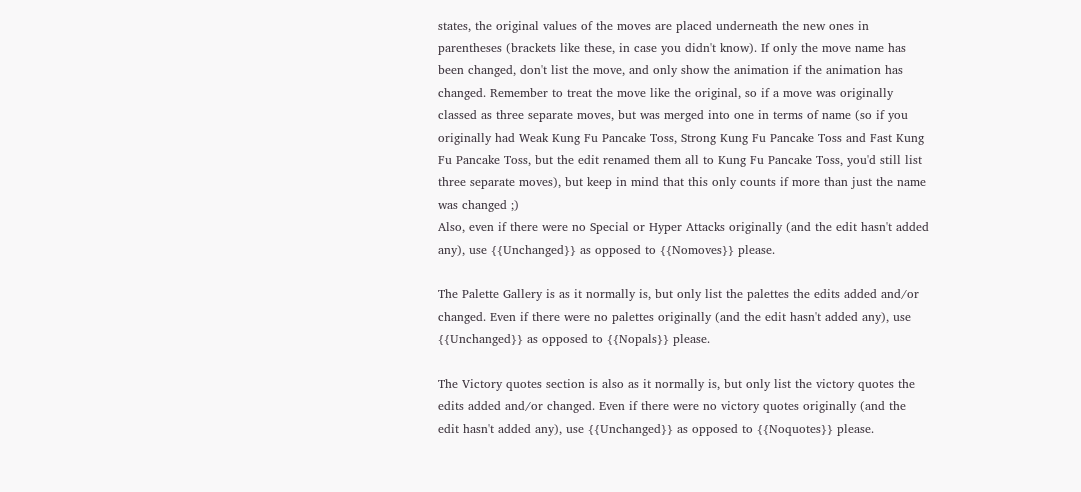states, the original values of the moves are placed underneath the new ones in parentheses (brackets like these, in case you didn't know). If only the move name has been changed, don't list the move, and only show the animation if the animation has changed. Remember to treat the move like the original, so if a move was originally classed as three separate moves, but was merged into one in terms of name (so if you originally had Weak Kung Fu Pancake Toss, Strong Kung Fu Pancake Toss and Fast Kung Fu Pancake Toss, but the edit renamed them all to Kung Fu Pancake Toss, you'd still list three separate moves), but keep in mind that this only counts if more than just the name was changed ;)
Also, even if there were no Special or Hyper Attacks originally (and the edit hasn't added any), use {{Unchanged}} as opposed to {{Nomoves}} please.

The Palette Gallery is as it normally is, but only list the palettes the edits added and/or changed. Even if there were no palettes originally (and the edit hasn't added any), use {{Unchanged}} as opposed to {{Nopals}} please.

The Victory quotes section is also as it normally is, but only list the victory quotes the edits added and/or changed. Even if there were no victory quotes originally (and the edit hasn't added any), use {{Unchanged}} as opposed to {{Noquotes}} please.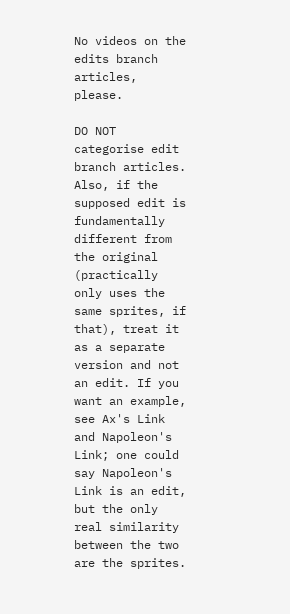No videos on the edits branch articles, please.

DO NOT categorise edit branch articles. Also, if the supposed edit is fundamentally different from the original (practically only uses the same sprites, if that), treat it as a separate version and not an edit. If you want an example, see Ax's Link and Napoleon's Link; one could say Napoleon's Link is an edit, but the only real similarity between the two are the sprites.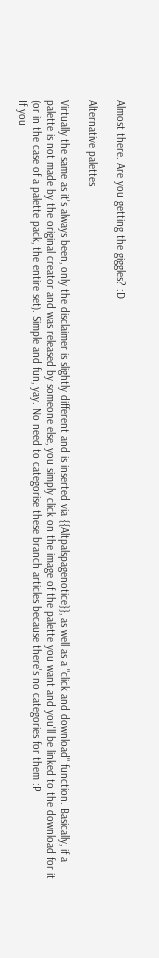Almost there. Are you getting the giggles? :D

Alternative palettes

Virtually the same as it's always been, only the disclaimer is slightly different and is inserted via {{Altpalspagenotice}}, as well as a "click and download" function. Basically, if a palette is not made by the original creator and was released by someone else, you simply click on the image of the palette you want and you'll be linked to the download for it (or in the case of a palette pack, the entire set). Simple and fun, yay. No need to categorise these branch articles because there's no categories for them :P
If you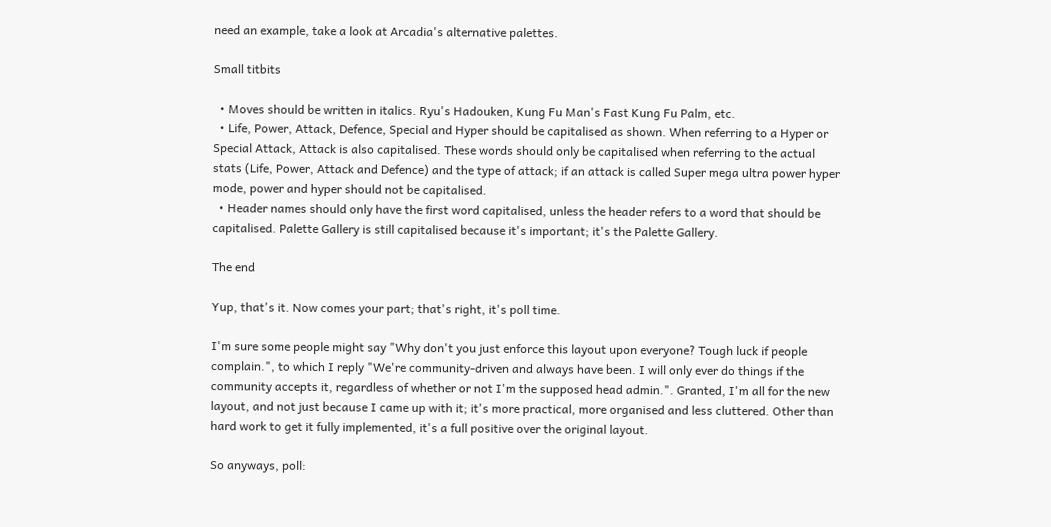need an example, take a look at Arcadia's alternative palettes.

Small titbits

  • Moves should be written in italics. Ryu's Hadouken, Kung Fu Man's Fast Kung Fu Palm, etc.
  • Life, Power, Attack, Defence, Special and Hyper should be capitalised as shown. When referring to a Hyper or Special Attack, Attack is also capitalised. These words should only be capitalised when referring to the actual stats (Life, Power, Attack and Defence) and the type of attack; if an attack is called Super mega ultra power hyper mode, power and hyper should not be capitalised.
  • Header names should only have the first word capitalised, unless the header refers to a word that should be capitalised. Palette Gallery is still capitalised because it's important; it's the Palette Gallery.

The end

Yup, that's it. Now comes your part; that's right, it's poll time.

I'm sure some people might say "Why don't you just enforce this layout upon everyone? Tough luck if people complain.", to which I reply "We're community-driven and always have been. I will only ever do things if the community accepts it, regardless of whether or not I'm the supposed head admin.". Granted, I'm all for the new layout, and not just because I came up with it; it's more practical, more organised and less cluttered. Other than hard work to get it fully implemented, it's a full positive over the original layout.

So anyways, poll: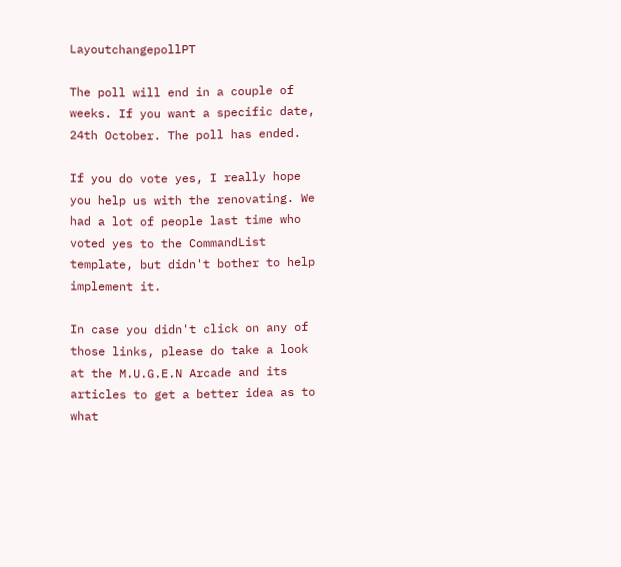LayoutchangepollPT

The poll will end in a couple of weeks. If you want a specific date, 24th October. The poll has ended.

If you do vote yes, I really hope you help us with the renovating. We had a lot of people last time who voted yes to the CommandList template, but didn't bother to help implement it.

In case you didn't click on any of those links, please do take a look at the M.U.G.E.N Arcade and its articles to get a better idea as to what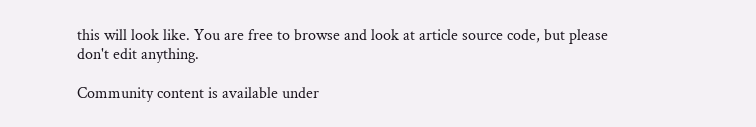this will look like. You are free to browse and look at article source code, but please don't edit anything.

Community content is available under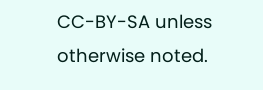CC-BY-SA unless otherwise noted.